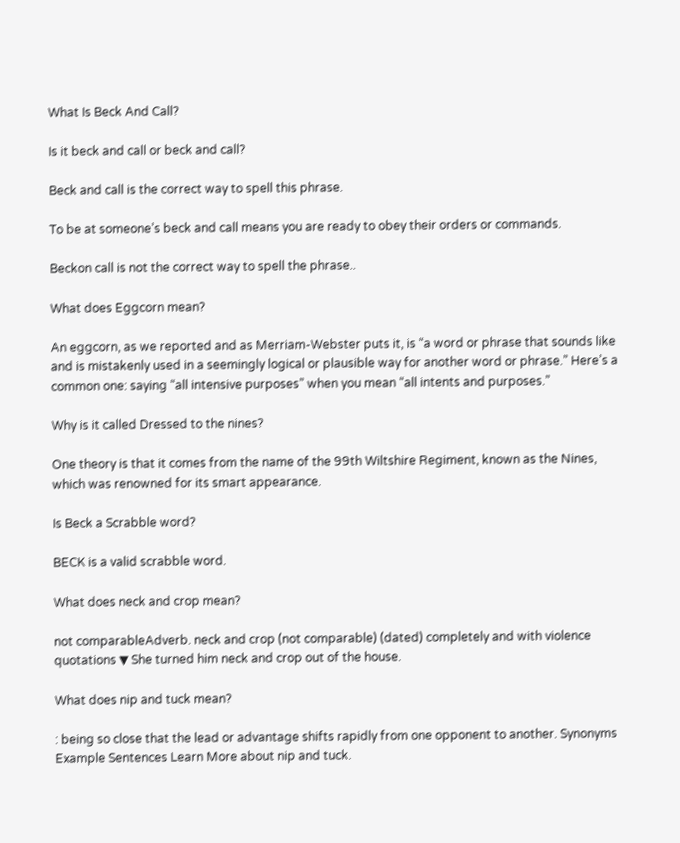What Is Beck And Call?

Is it beck and call or beck and call?

Beck and call is the correct way to spell this phrase.

To be at someone’s beck and call means you are ready to obey their orders or commands.

Beckon call is not the correct way to spell the phrase..

What does Eggcorn mean?

An eggcorn, as we reported and as Merriam-Webster puts it, is “a word or phrase that sounds like and is mistakenly used in a seemingly logical or plausible way for another word or phrase.” Here’s a common one: saying “all intensive purposes” when you mean “all intents and purposes.”

Why is it called Dressed to the nines?

One theory is that it comes from the name of the 99th Wiltshire Regiment, known as the Nines, which was renowned for its smart appearance.

Is Beck a Scrabble word?

BECK is a valid scrabble word.

What does neck and crop mean?

not comparableAdverb. neck and crop (not comparable) (dated) completely and with violence quotations ▼ She turned him neck and crop out of the house.

What does nip and tuck mean?

: being so close that the lead or advantage shifts rapidly from one opponent to another. Synonyms Example Sentences Learn More about nip and tuck.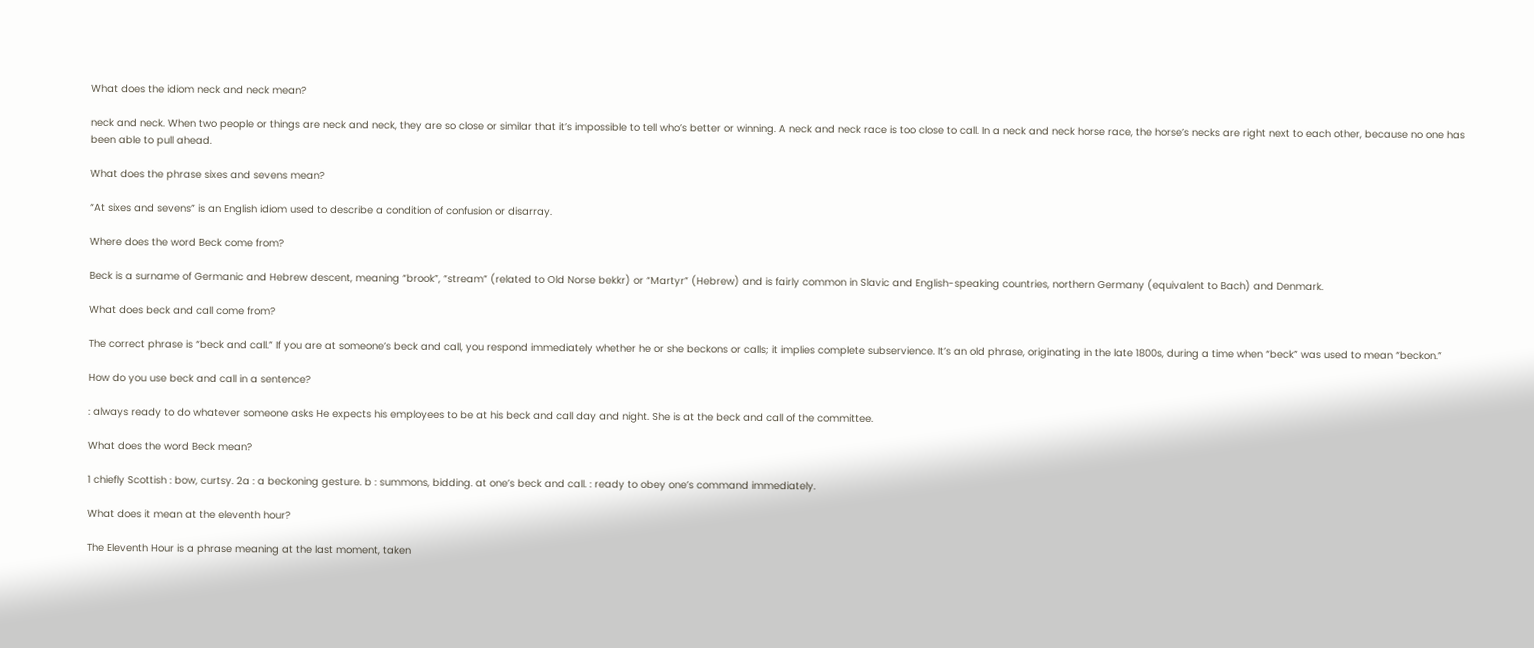What does the idiom neck and neck mean?

neck and neck. When two people or things are neck and neck, they are so close or similar that it’s impossible to tell who’s better or winning. A neck and neck race is too close to call. In a neck and neck horse race, the horse’s necks are right next to each other, because no one has been able to pull ahead.

What does the phrase sixes and sevens mean?

“At sixes and sevens” is an English idiom used to describe a condition of confusion or disarray.

Where does the word Beck come from?

Beck is a surname of Germanic and Hebrew descent, meaning “brook”, “stream” (related to Old Norse bekkr) or “Martyr” (Hebrew) and is fairly common in Slavic and English-speaking countries, northern Germany (equivalent to Bach) and Denmark.

What does beck and call come from?

The correct phrase is “beck and call.” If you are at someone’s beck and call, you respond immediately whether he or she beckons or calls; it implies complete subservience. It’s an old phrase, originating in the late 1800s, during a time when “beck” was used to mean “beckon.”

How do you use beck and call in a sentence?

: always ready to do whatever someone asks He expects his employees to be at his beck and call day and night. She is at the beck and call of the committee.

What does the word Beck mean?

1 chiefly Scottish : bow, curtsy. 2a : a beckoning gesture. b : summons, bidding. at one’s beck and call. : ready to obey one’s command immediately.

What does it mean at the eleventh hour?

The Eleventh Hour is a phrase meaning at the last moment, taken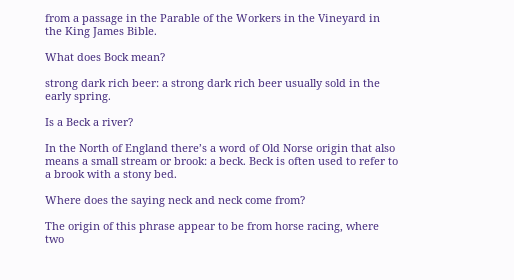from a passage in the Parable of the Workers in the Vineyard in the King James Bible.

What does Bock mean?

strong dark rich beer: a strong dark rich beer usually sold in the early spring.

Is a Beck a river?

In the North of England there’s a word of Old Norse origin that also means a small stream or brook: a beck. Beck is often used to refer to a brook with a stony bed.

Where does the saying neck and neck come from?

The origin of this phrase appear to be from horse racing, where two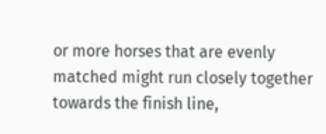or more horses that are evenly matched might run closely together towards the finish line,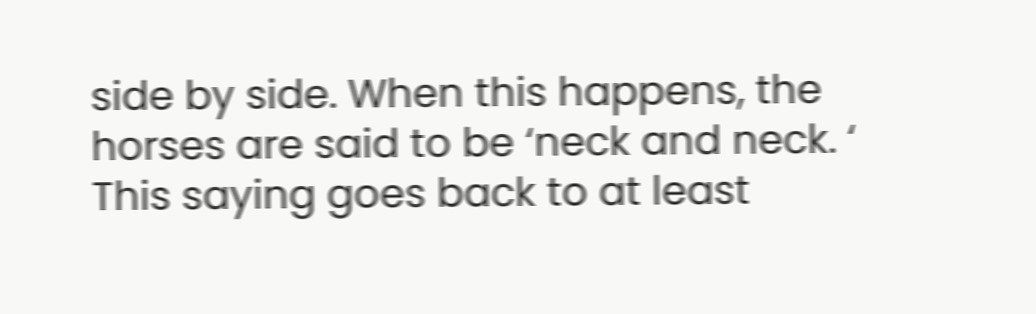side by side. When this happens, the horses are said to be ‘neck and neck. ‘ This saying goes back to at least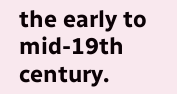the early to mid-19th century.